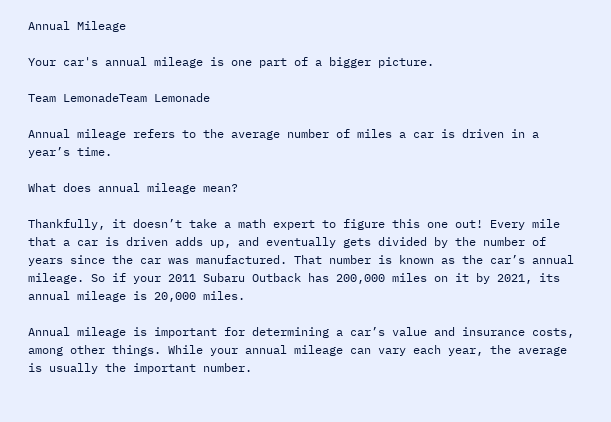Annual Mileage

Your car's annual mileage is one part of a bigger picture.

Team LemonadeTeam Lemonade

Annual mileage refers to the average number of miles a car is driven in a year’s time.

What does annual mileage mean?

Thankfully, it doesn’t take a math expert to figure this one out! Every mile that a car is driven adds up, and eventually gets divided by the number of years since the car was manufactured. That number is known as the car’s annual mileage. So if your 2011 Subaru Outback has 200,000 miles on it by 2021, its annual mileage is 20,000 miles.

Annual mileage is important for determining a car’s value and insurance costs, among other things. While your annual mileage can vary each year, the average is usually the important number.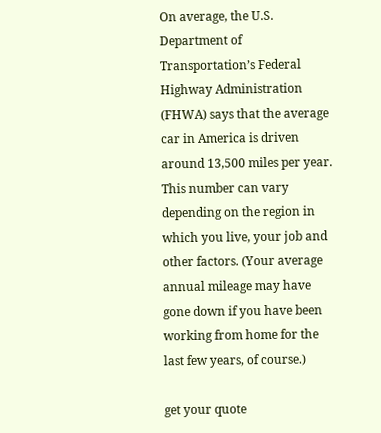On average, the U.S. Department of Transportation’s Federal Highway Administration (FHWA) says that the average car in America is driven around 13,500 miles per year. This number can vary depending on the region in which you live, your job and other factors. (Your average annual mileage may have gone down if you have been working from home for the last few years, of course.)

get your quote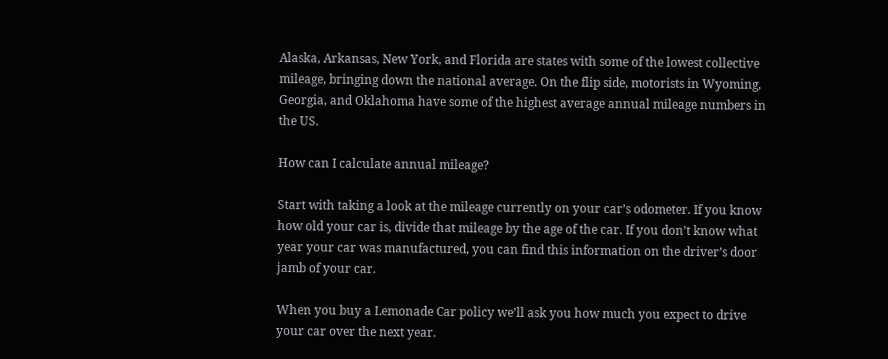Alaska, Arkansas, New York, and Florida are states with some of the lowest collective mileage, bringing down the national average. On the flip side, motorists in Wyoming, Georgia, and Oklahoma have some of the highest average annual mileage numbers in the US.

How can I calculate annual mileage?

Start with taking a look at the mileage currently on your car’s odometer. If you know how old your car is, divide that mileage by the age of the car. If you don’t know what year your car was manufactured, you can find this information on the driver’s door jamb of your car.

When you buy a Lemonade Car policy we’ll ask you how much you expect to drive your car over the next year.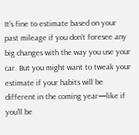It’s fine to estimate based on your past mileage if you don’t foresee any big changes with the way you use your car. But you might want to tweak your estimate if your habits will be different in the coming year—like if you’ll be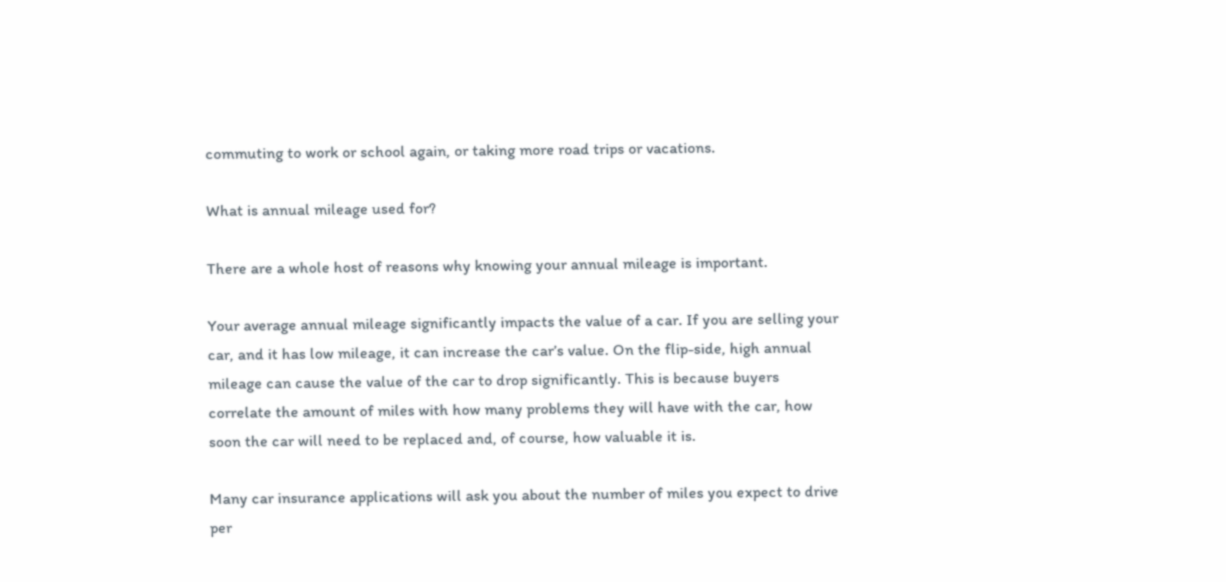commuting to work or school again, or taking more road trips or vacations.

What is annual mileage used for?

There are a whole host of reasons why knowing your annual mileage is important.

Your average annual mileage significantly impacts the value of a car. If you are selling your car, and it has low mileage, it can increase the car’s value. On the flip-side, high annual mileage can cause the value of the car to drop significantly. This is because buyers correlate the amount of miles with how many problems they will have with the car, how soon the car will need to be replaced and, of course, how valuable it is.

Many car insurance applications will ask you about the number of miles you expect to drive per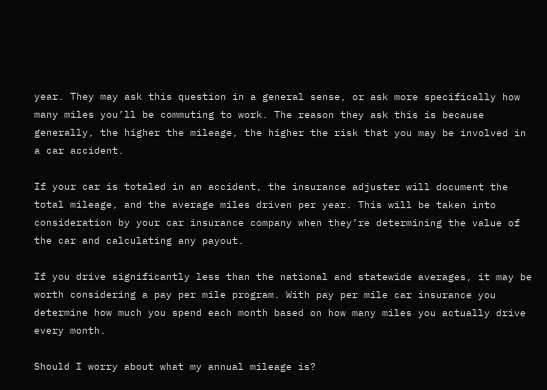year. They may ask this question in a general sense, or ask more specifically how many miles you’ll be commuting to work. The reason they ask this is because generally, the higher the mileage, the higher the risk that you may be involved in a car accident.

If your car is totaled in an accident, the insurance adjuster will document the total mileage, and the average miles driven per year. This will be taken into consideration by your car insurance company when they’re determining the value of the car and calculating any payout.

If you drive significantly less than the national and statewide averages, it may be worth considering a pay per mile program. With pay per mile car insurance you determine how much you spend each month based on how many miles you actually drive every month.

Should I worry about what my annual mileage is?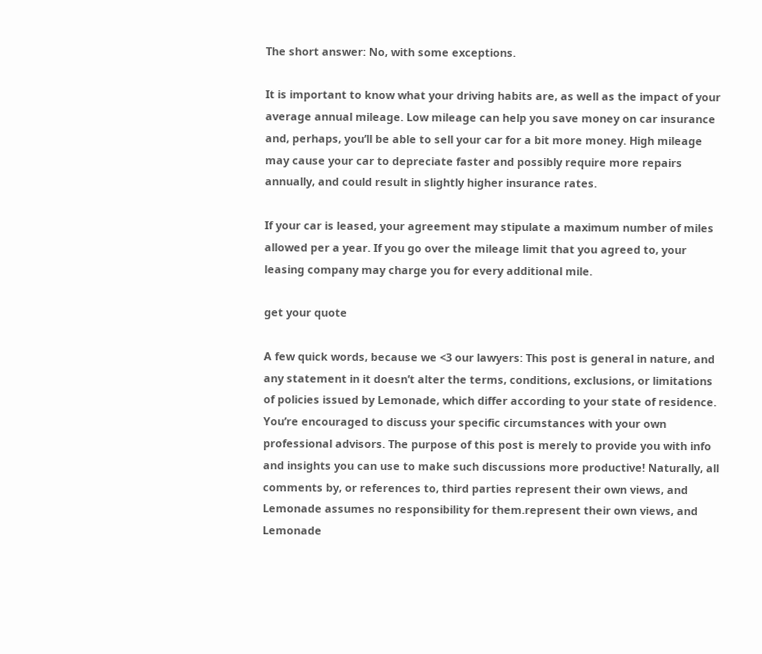The short answer: No, with some exceptions.

It is important to know what your driving habits are, as well as the impact of your average annual mileage. Low mileage can help you save money on car insurance and, perhaps, you’ll be able to sell your car for a bit more money. High mileage may cause your car to depreciate faster and possibly require more repairs annually, and could result in slightly higher insurance rates.

If your car is leased, your agreement may stipulate a maximum number of miles allowed per a year. If you go over the mileage limit that you agreed to, your leasing company may charge you for every additional mile.

get your quote

A few quick words, because we <3 our lawyers: This post is general in nature, and any statement in it doesn’t alter the terms, conditions, exclusions, or limitations of policies issued by Lemonade, which differ according to your state of residence. You’re encouraged to discuss your specific circumstances with your own professional advisors. The purpose of this post is merely to provide you with info and insights you can use to make such discussions more productive! Naturally, all comments by, or references to, third parties represent their own views, and Lemonade assumes no responsibility for them.represent their own views, and Lemonade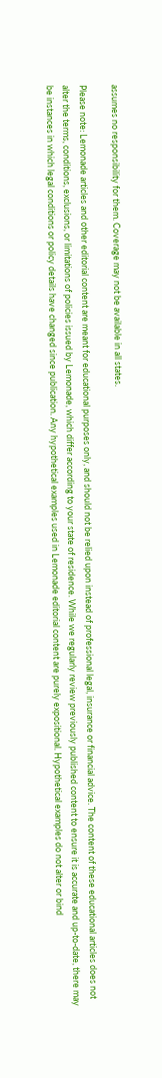assumes no responsibility for them. Coverage may not be available in all states.

Please note: Lemonade articles and other editorial content are meant for educational purposes only, and should not be relied upon instead of professional legal, insurance or financial advice. The content of these educational articles does not alter the terms, conditions, exclusions, or limitations of policies issued by Lemonade, which differ according to your state of residence. While we regularly review previously published content to ensure it is accurate and up-to-date, there may be instances in which legal conditions or policy details have changed since publication. Any hypothetical examples used in Lemonade editorial content are purely expositional. Hypothetical examples do not alter or bind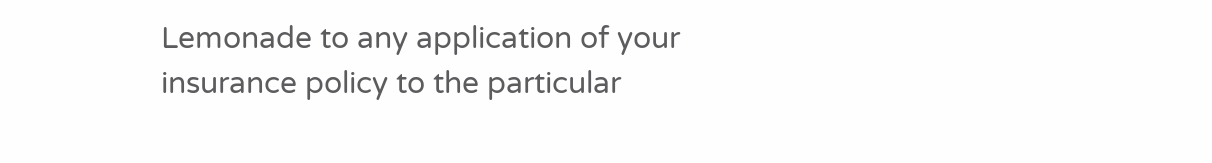Lemonade to any application of your insurance policy to the particular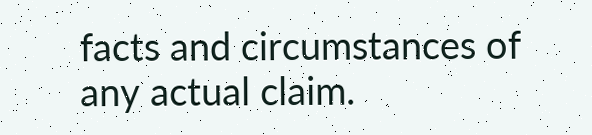facts and circumstances of any actual claim.